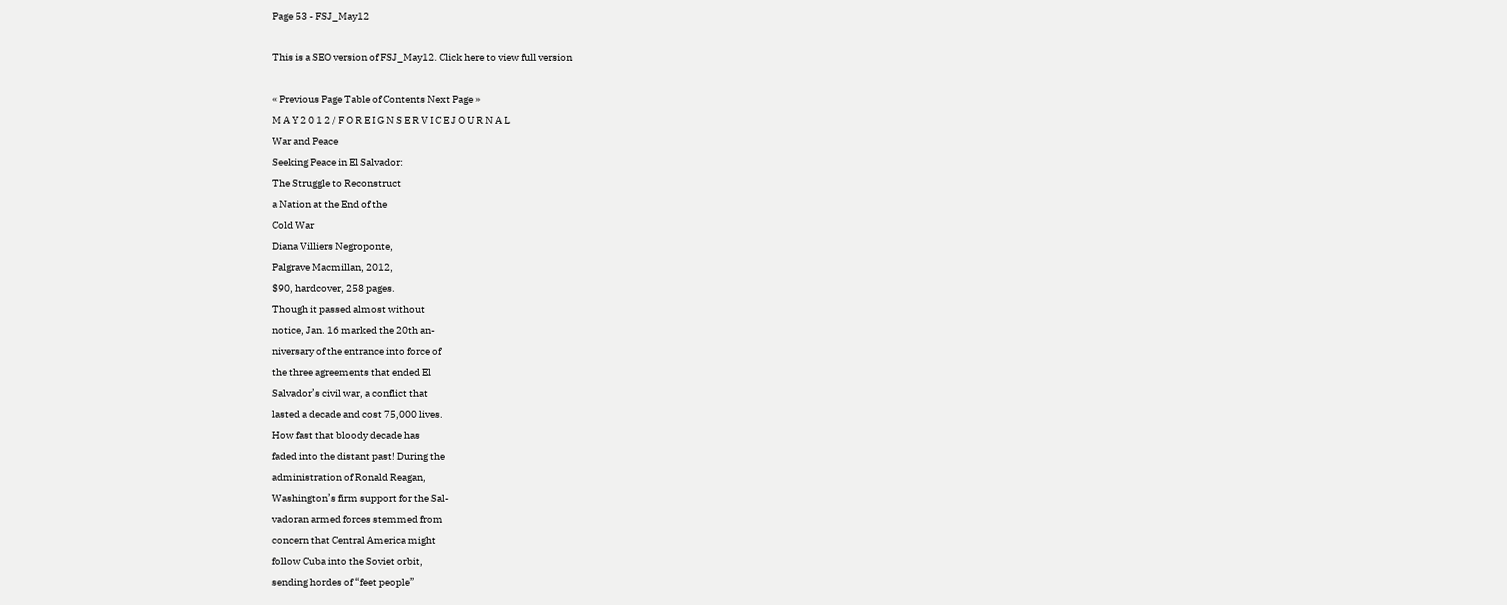Page 53 - FSJ_May12

This is a SEO version of FSJ_May12. Click here to view full version

« Previous Page Table of Contents Next Page »
M A Y 2 0 1 2 / F O R E I G N S E R V I C E J O U R N A L
War and Peace
Seeking Peace in El Salvador:
The Struggle to Reconstruct
a Nation at the End of the
Cold War
Diana Villiers Negroponte,
Palgrave Macmillan, 2012,
$90, hardcover, 258 pages.
Though it passed almost without
notice, Jan. 16 marked the 20th an-
niversary of the entrance into force of
the three agreements that ended El
Salvador’s civil war, a conflict that
lasted a decade and cost 75,000 lives.
How fast that bloody decade has
faded into the distant past! During the
administration of Ronald Reagan,
Washington’s firm support for the Sal-
vadoran armed forces stemmed from
concern that Central America might
follow Cuba into the Soviet orbit,
sending hordes of “feet people”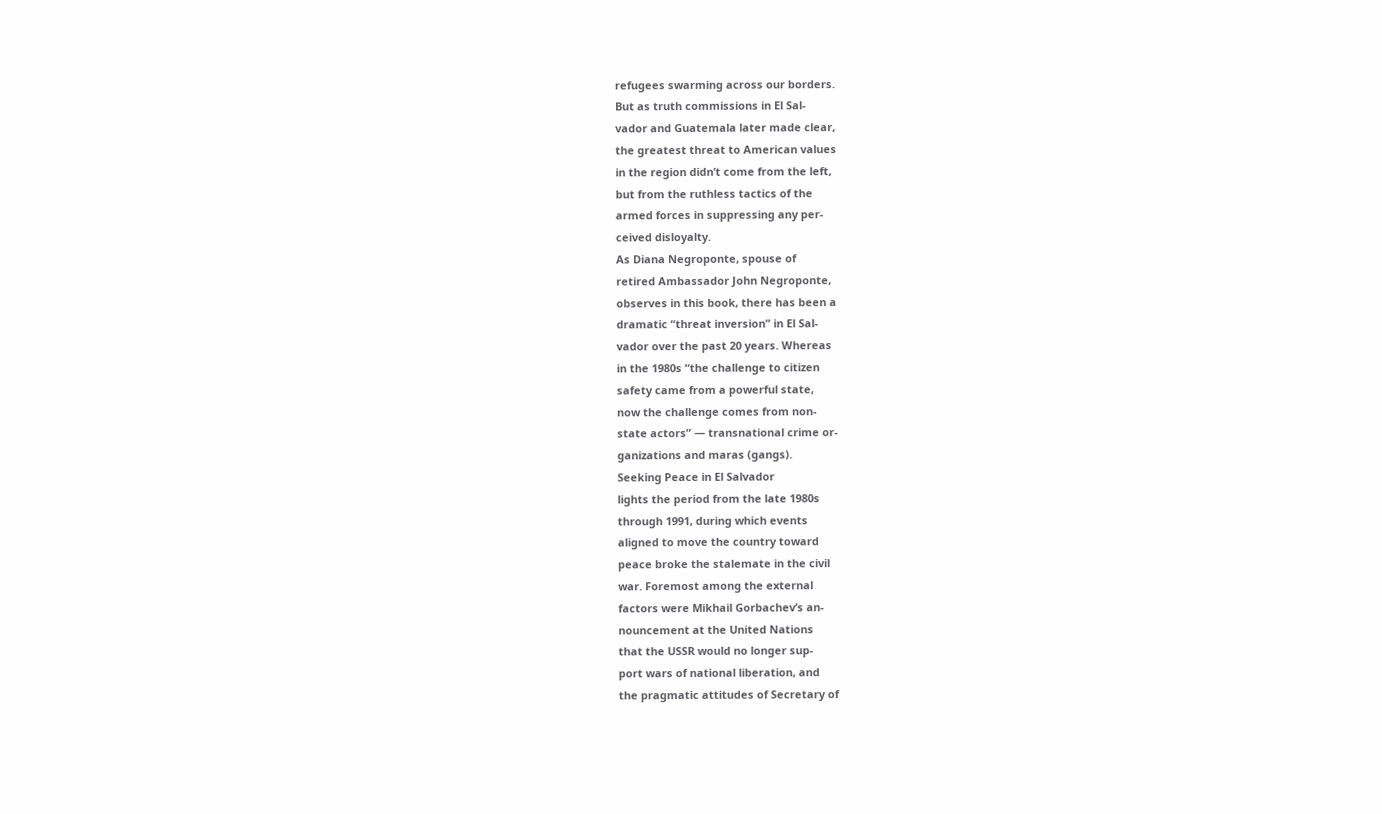refugees swarming across our borders.
But as truth commissions in El Sal-
vador and Guatemala later made clear,
the greatest threat to American values
in the region didn’t come from the left,
but from the ruthless tactics of the
armed forces in suppressing any per-
ceived disloyalty.
As Diana Negroponte, spouse of
retired Ambassador John Negroponte,
observes in this book, there has been a
dramatic “threat inversion” in El Sal-
vador over the past 20 years. Whereas
in the 1980s “the challenge to citizen
safety came from a powerful state,
now the challenge comes from non-
state actors” — transnational crime or-
ganizations and maras (gangs).
Seeking Peace in El Salvador
lights the period from the late 1980s
through 1991, during which events
aligned to move the country toward
peace broke the stalemate in the civil
war. Foremost among the external
factors were Mikhail Gorbachev’s an-
nouncement at the United Nations
that the USSR would no longer sup-
port wars of national liberation, and
the pragmatic attitudes of Secretary of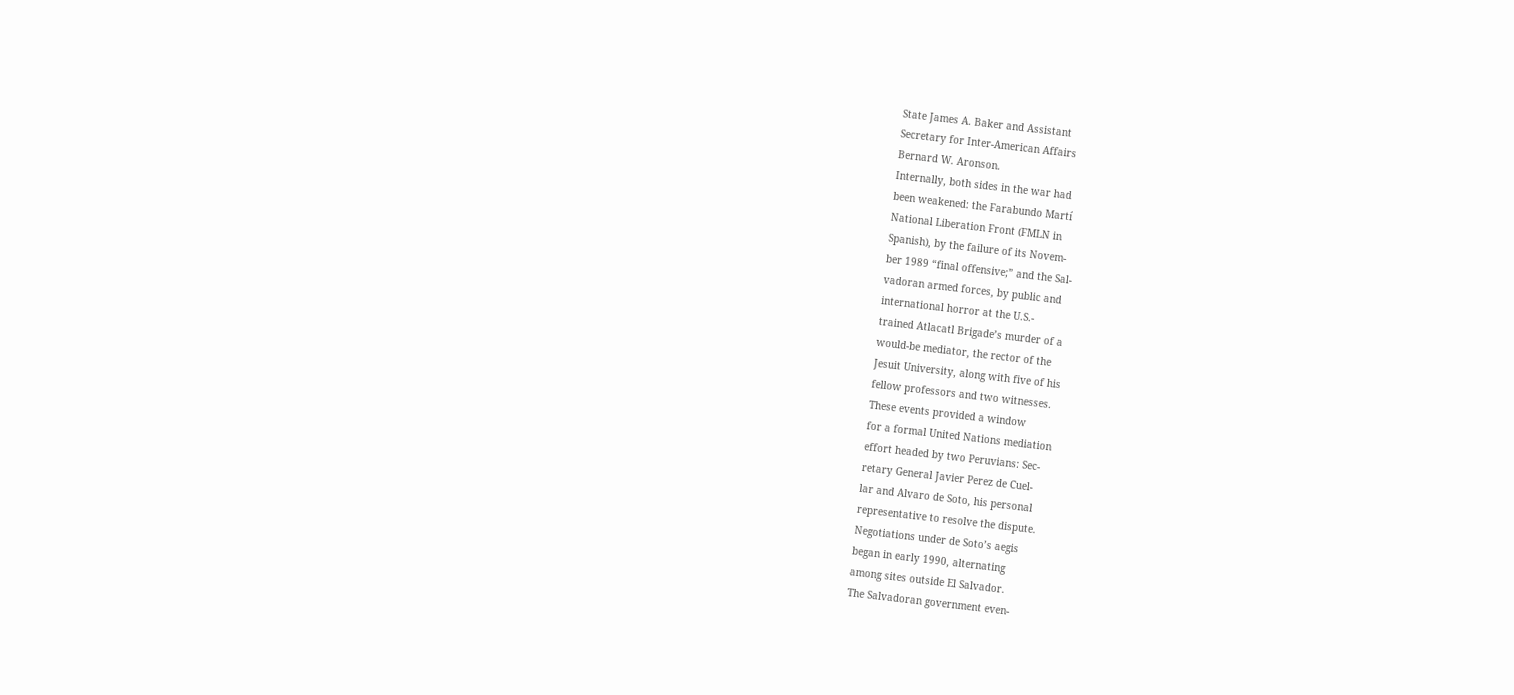State James A. Baker and Assistant
Secretary for Inter-American Affairs
Bernard W. Aronson.
Internally, both sides in the war had
been weakened: the Farabundo Martí
National Liberation Front (FMLN in
Spanish), by the failure of its Novem-
ber 1989 “final offensive;” and the Sal-
vadoran armed forces, by public and
international horror at the U.S.-
trained Atlacatl Brigade’s murder of a
would-be mediator, the rector of the
Jesuit University, along with five of his
fellow professors and two witnesses.
These events provided a window
for a formal United Nations mediation
effort headed by two Peruvians: Sec-
retary General Javier Perez de Cuel-
lar and Alvaro de Soto, his personal
representative to resolve the dispute.
Negotiations under de Soto’s aegis
began in early 1990, alternating
among sites outside El Salvador.
The Salvadoran government even-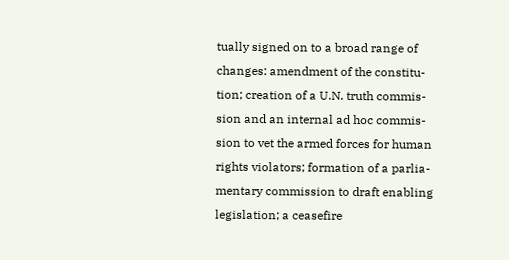tually signed on to a broad range of
changes: amendment of the constitu-
tion; creation of a U.N. truth commis-
sion and an internal ad hoc commis-
sion to vet the armed forces for human
rights violators; formation of a parlia-
mentary commission to draft enabling
legislation; a ceasefire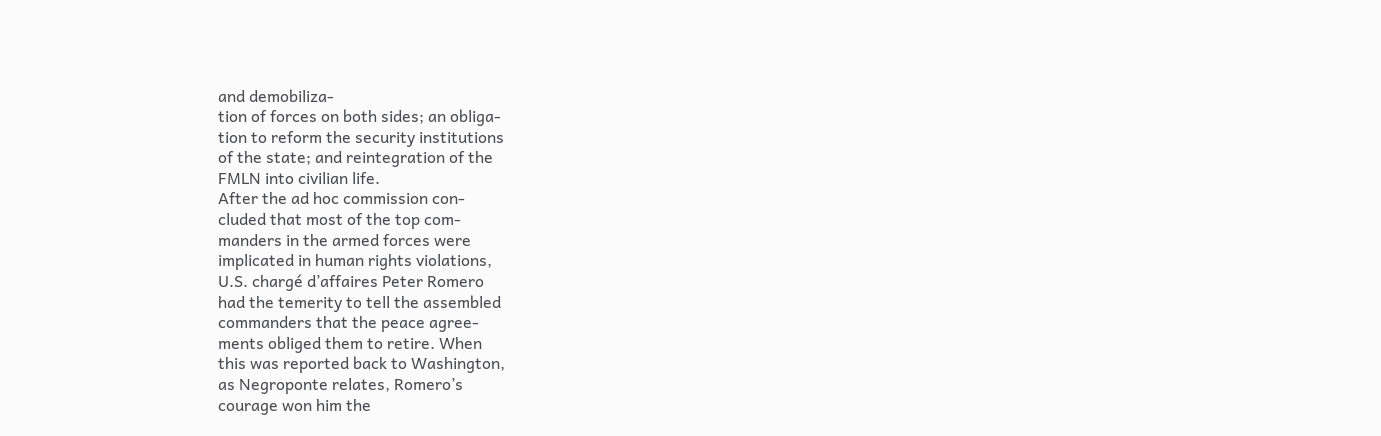and demobiliza-
tion of forces on both sides; an obliga-
tion to reform the security institutions
of the state; and reintegration of the
FMLN into civilian life.
After the ad hoc commission con-
cluded that most of the top com-
manders in the armed forces were
implicated in human rights violations,
U.S. chargé d’affaires Peter Romero
had the temerity to tell the assembled
commanders that the peace agree-
ments obliged them to retire. When
this was reported back to Washington,
as Negroponte relates, Romero’s
courage won him the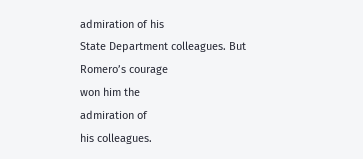admiration of his
State Department colleagues. But
Romero’s courage
won him the
admiration of
his colleagues.